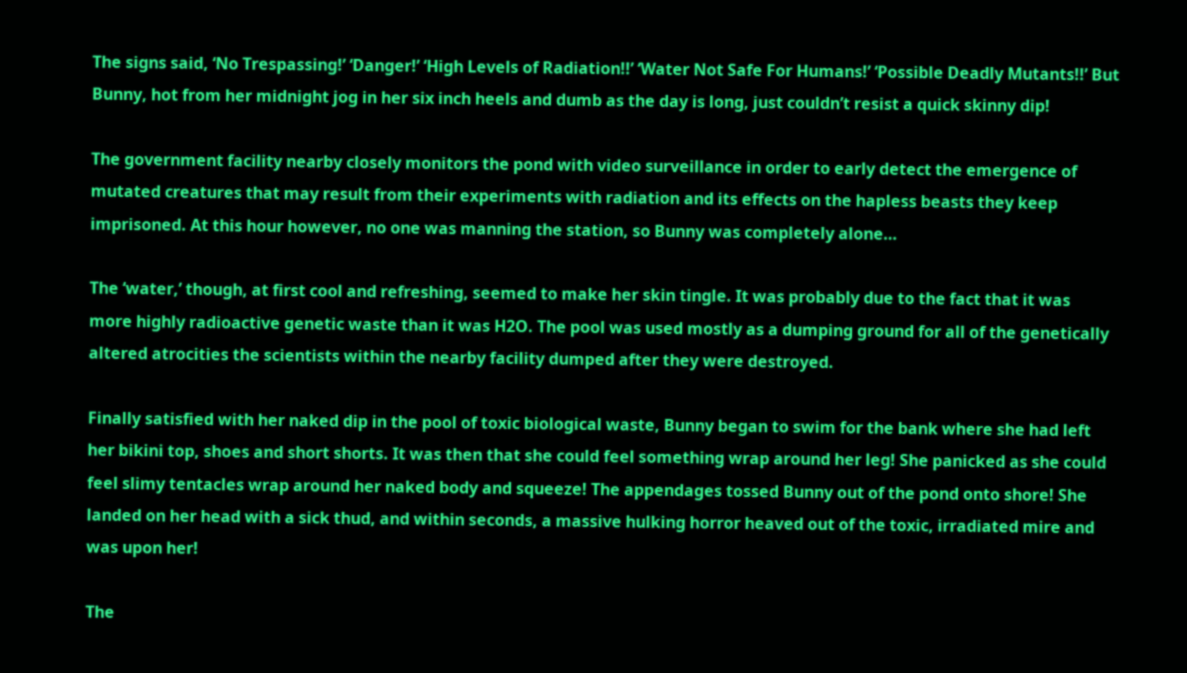The signs said, ‘No Trespassing!’ ‘Danger!’ ‘High Levels of Radiation!!’ ‘Water Not Safe For Humans!’ ‘Possible Deadly Mutants!!’ But Bunny, hot from her midnight jog in her six inch heels and dumb as the day is long, just couldn’t resist a quick skinny dip!

The government facility nearby closely monitors the pond with video surveillance in order to early detect the emergence of mutated creatures that may result from their experiments with radiation and its effects on the hapless beasts they keep imprisoned. At this hour however, no one was manning the station, so Bunny was completely alone…

The ‘water,’ though, at first cool and refreshing, seemed to make her skin tingle. It was probably due to the fact that it was more highly radioactive genetic waste than it was H2O. The pool was used mostly as a dumping ground for all of the genetically altered atrocities the scientists within the nearby facility dumped after they were destroyed.

Finally satisfied with her naked dip in the pool of toxic biological waste, Bunny began to swim for the bank where she had left her bikini top, shoes and short shorts. It was then that she could feel something wrap around her leg! She panicked as she could feel slimy tentacles wrap around her naked body and squeeze! The appendages tossed Bunny out of the pond onto shore! She landed on her head with a sick thud, and within seconds, a massive hulking horror heaved out of the toxic, irradiated mire and was upon her!

The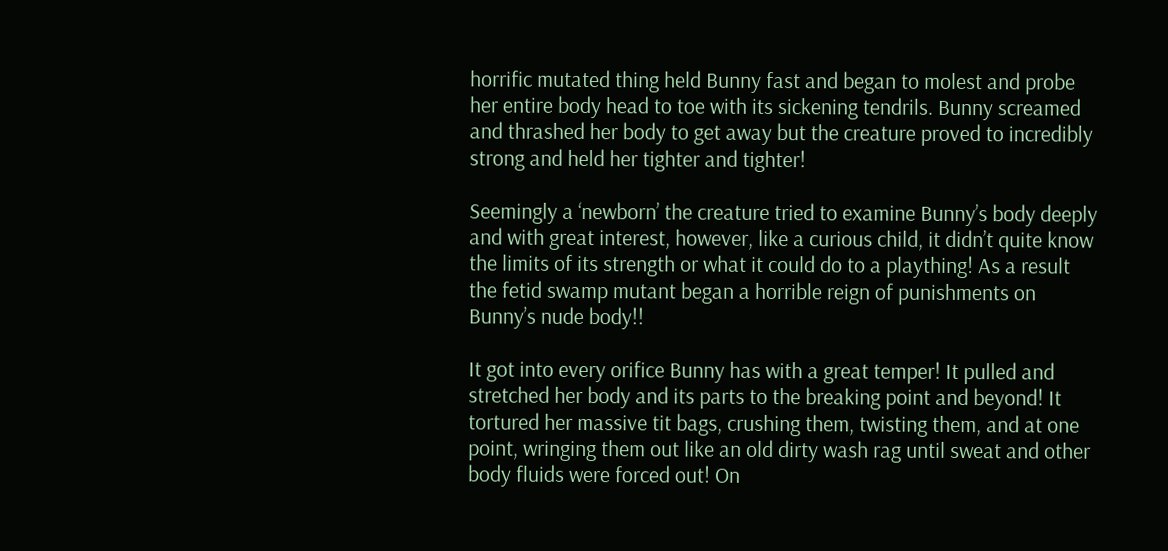horrific mutated thing held Bunny fast and began to molest and probe her entire body head to toe with its sickening tendrils. Bunny screamed and thrashed her body to get away but the creature proved to incredibly strong and held her tighter and tighter!

Seemingly a ‘newborn’ the creature tried to examine Bunny’s body deeply and with great interest, however, like a curious child, it didn’t quite know the limits of its strength or what it could do to a plaything! As a result the fetid swamp mutant began a horrible reign of punishments on Bunny’s nude body!!

It got into every orifice Bunny has with a great temper! It pulled and stretched her body and its parts to the breaking point and beyond! It tortured her massive tit bags, crushing them, twisting them, and at one point, wringing them out like an old dirty wash rag until sweat and other body fluids were forced out! On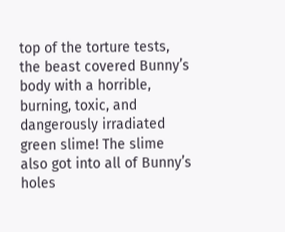top of the torture tests, the beast covered Bunny’s body with a horrible, burning, toxic, and dangerously irradiated green slime! The slime also got into all of Bunny’s holes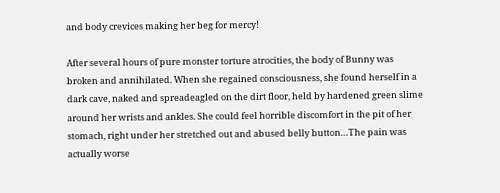and body crevices making her beg for mercy!

After several hours of pure monster torture atrocities, the body of Bunny was broken and annihilated. When she regained consciousness, she found herself in a dark cave, naked and spreadeagled on the dirt floor, held by hardened green slime around her wrists and ankles. She could feel horrible discomfort in the pit of her stomach, right under her stretched out and abused belly button…The pain was actually worse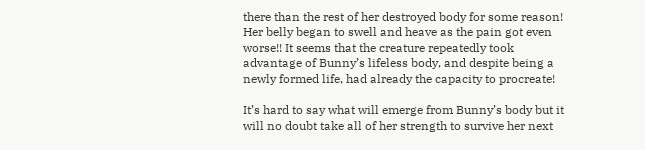there than the rest of her destroyed body for some reason! Her belly began to swell and heave as the pain got even worse!! It seems that the creature repeatedly took advantage of Bunny’s lifeless body, and despite being a newly formed life, had already the capacity to procreate!

It’s hard to say what will emerge from Bunny’s body but it will no doubt take all of her strength to survive her next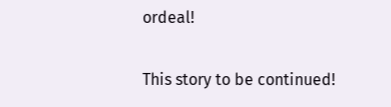ordeal!

This story to be continued!